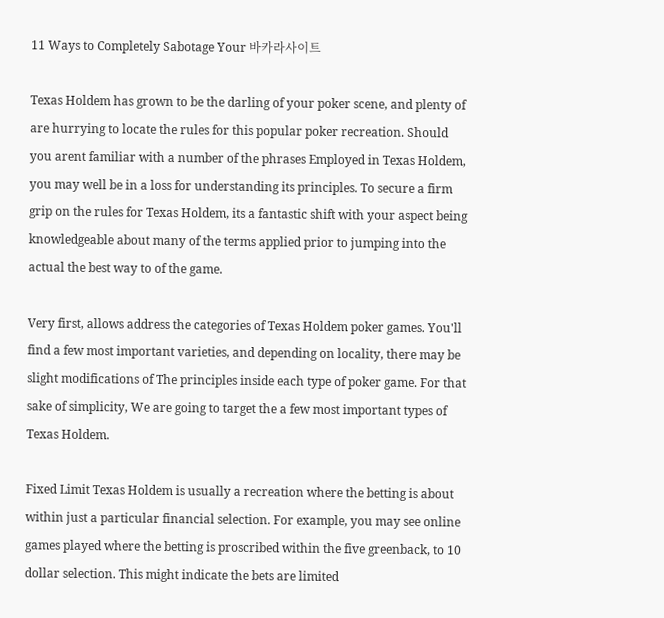11 Ways to Completely Sabotage Your 바카라사이트

Texas Holdem has grown to be the darling of your poker scene, and plenty of are hurrying to locate the rules for this popular poker recreation. Should you arent familiar with a number of the phrases Employed in Texas Holdem, you may well be in a loss for understanding its principles. To secure a firm grip on the rules for Texas Holdem, its a fantastic shift with your aspect being knowledgeable about many of the terms applied prior to jumping into the actual the best way to of the game.

Very first, allows address the categories of Texas Holdem poker games. You'll find a few most important varieties, and depending on locality, there may be slight modifications of The principles inside each type of poker game. For that sake of simplicity, We are going to target the a few most important types of Texas Holdem.

Fixed Limit Texas Holdem is usually a recreation where the betting is about within just a particular financial selection. For example, you may see online games played where the betting is proscribed within the five greenback, to 10 dollar selection. This might indicate the bets are limited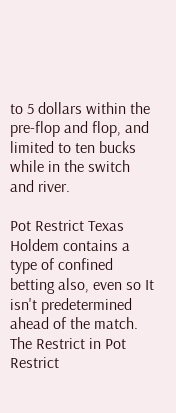to 5 dollars within the pre-flop and flop, and limited to ten bucks while in the switch and river.

Pot Restrict Texas Holdem contains a type of confined betting also, even so It isn't predetermined ahead of the match. The Restrict in Pot Restrict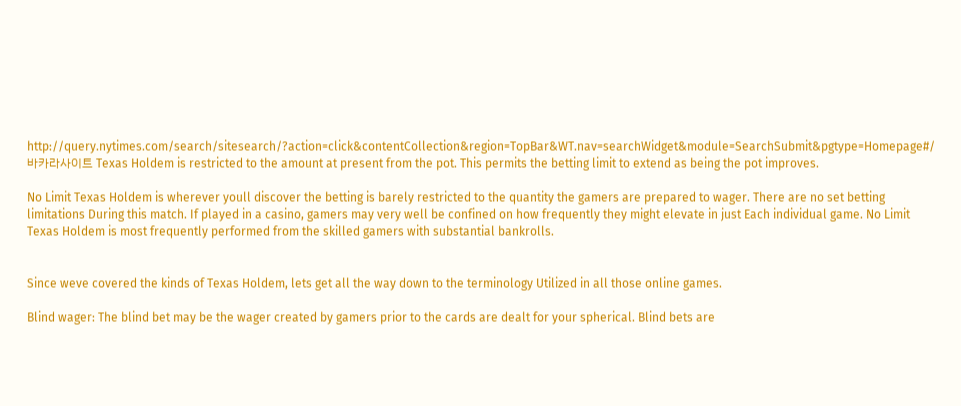http://query.nytimes.com/search/sitesearch/?action=click&contentCollection&region=TopBar&WT.nav=searchWidget&module=SearchSubmit&pgtype=Homepage#/바카라사이트 Texas Holdem is restricted to the amount at present from the pot. This permits the betting limit to extend as being the pot improves.

No Limit Texas Holdem is wherever youll discover the betting is barely restricted to the quantity the gamers are prepared to wager. There are no set betting limitations During this match. If played in a casino, gamers may very well be confined on how frequently they might elevate in just Each individual game. No Limit Texas Holdem is most frequently performed from the skilled gamers with substantial bankrolls.


Since weve covered the kinds of Texas Holdem, lets get all the way down to the terminology Utilized in all those online games.

Blind wager: The blind bet may be the wager created by gamers prior to the cards are dealt for your spherical. Blind bets are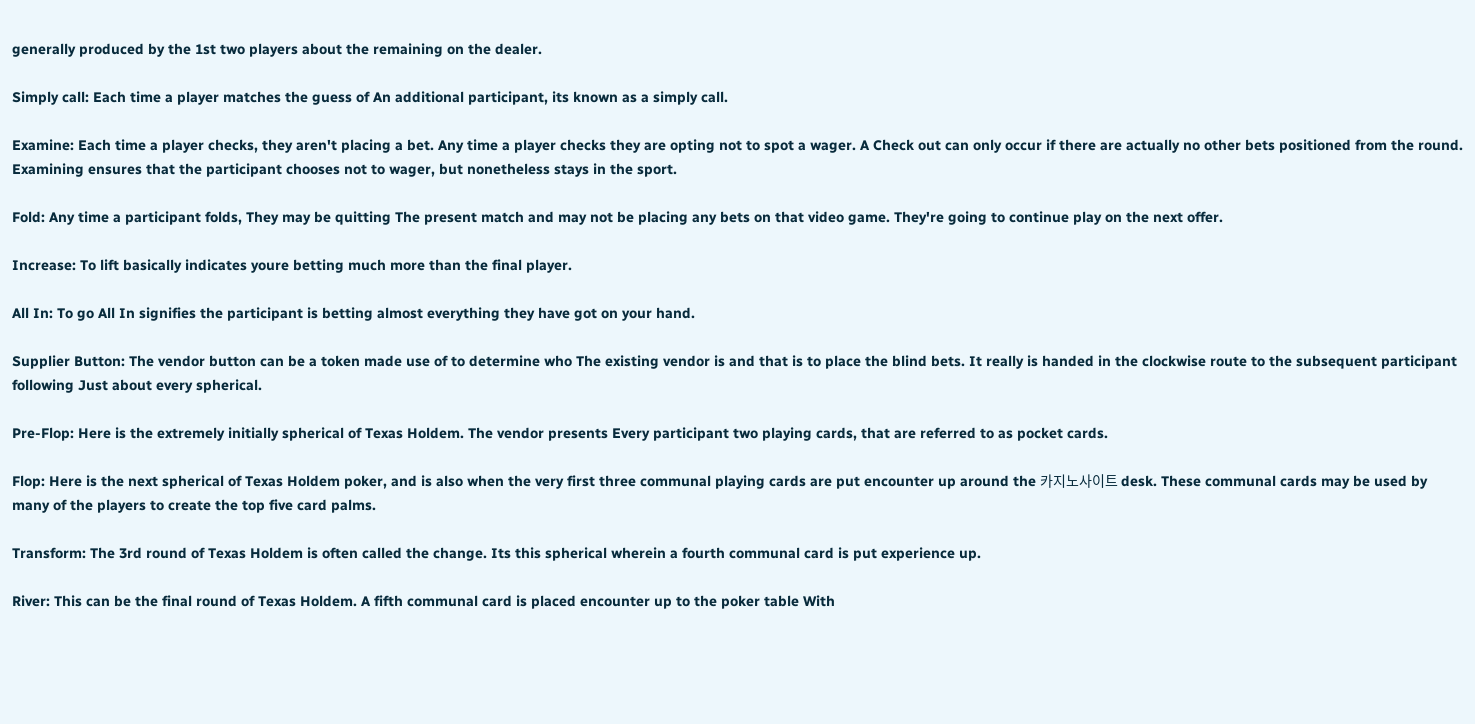generally produced by the 1st two players about the remaining on the dealer.

Simply call: Each time a player matches the guess of An additional participant, its known as a simply call.

Examine: Each time a player checks, they aren't placing a bet. Any time a player checks they are opting not to spot a wager. A Check out can only occur if there are actually no other bets positioned from the round. Examining ensures that the participant chooses not to wager, but nonetheless stays in the sport.

Fold: Any time a participant folds, They may be quitting The present match and may not be placing any bets on that video game. They're going to continue play on the next offer.

Increase: To lift basically indicates youre betting much more than the final player.

All In: To go All In signifies the participant is betting almost everything they have got on your hand.

Supplier Button: The vendor button can be a token made use of to determine who The existing vendor is and that is to place the blind bets. It really is handed in the clockwise route to the subsequent participant following Just about every spherical.

Pre-Flop: Here is the extremely initially spherical of Texas Holdem. The vendor presents Every participant two playing cards, that are referred to as pocket cards.

Flop: Here is the next spherical of Texas Holdem poker, and is also when the very first three communal playing cards are put encounter up around the 카지노사이트 desk. These communal cards may be used by many of the players to create the top five card palms.

Transform: The 3rd round of Texas Holdem is often called the change. Its this spherical wherein a fourth communal card is put experience up.

River: This can be the final round of Texas Holdem. A fifth communal card is placed encounter up to the poker table With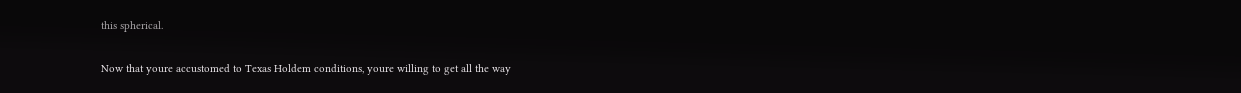this spherical.

Now that youre accustomed to Texas Holdem conditions, youre willing to get all the way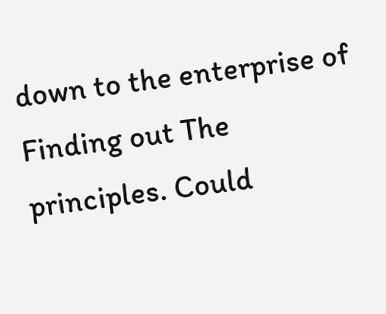down to the enterprise of Finding out The principles. Could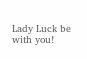Lady Luck be with you!